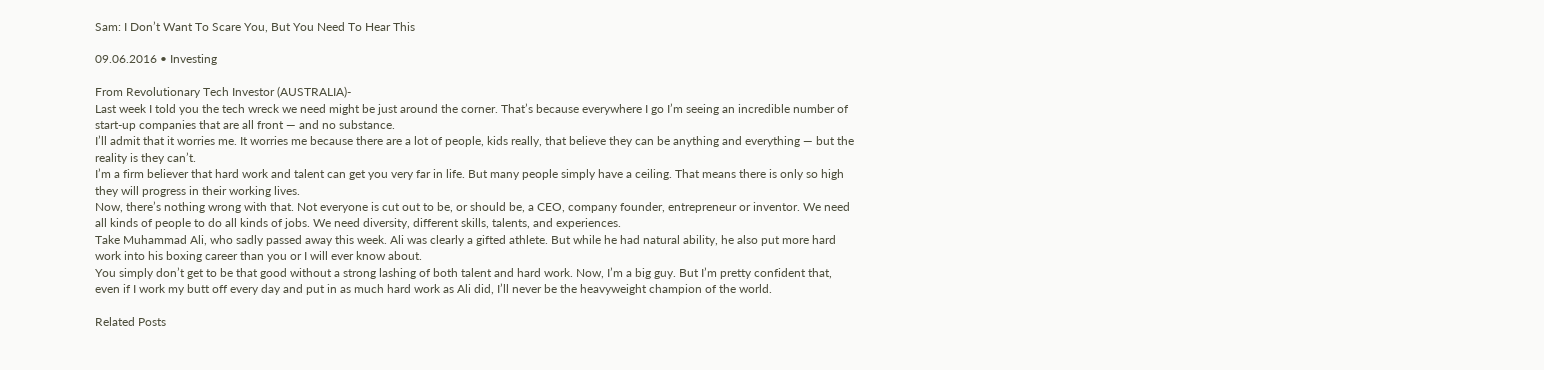Sam: I Don’t Want To Scare You, But You Need To Hear This

09.06.2016 • Investing

From Revolutionary Tech Investor (AUSTRALIA)-
Last week I told you the tech wreck we need might be just around the corner. That’s because everywhere I go I’m seeing an incredible number of start-up companies that are all front — and no substance.
I’ll admit that it worries me. It worries me because there are a lot of people, kids really, that believe they can be anything and everything — but the reality is they can’t.
I’m a firm believer that hard work and talent can get you very far in life. But many people simply have a ceiling. That means there is only so high they will progress in their working lives.
Now, there’s nothing wrong with that. Not everyone is cut out to be, or should be, a CEO, company founder, entrepreneur or inventor. We need all kinds of people to do all kinds of jobs. We need diversity, different skills, talents, and experiences.
Take Muhammad Ali, who sadly passed away this week. Ali was clearly a gifted athlete. But while he had natural ability, he also put more hard work into his boxing career than you or I will ever know about.
You simply don’t get to be that good without a strong lashing of both talent and hard work. Now, I’m a big guy. But I’m pretty confident that, even if I work my butt off every day and put in as much hard work as Ali did, I’ll never be the heavyweight champion of the world.

Related Posts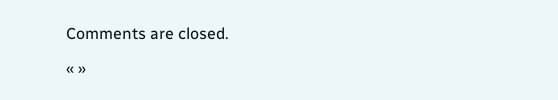Comments are closed.

« »